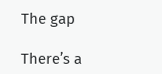The gap

There’s a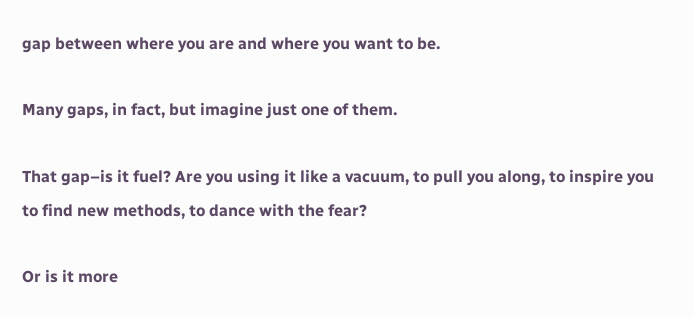gap between where you are and where you want to be.

Many gaps, in fact, but imagine just one of them.

That gap–is it fuel? Are you using it like a vacuum, to pull you along, to inspire you to find new methods, to dance with the fear?

Or is it more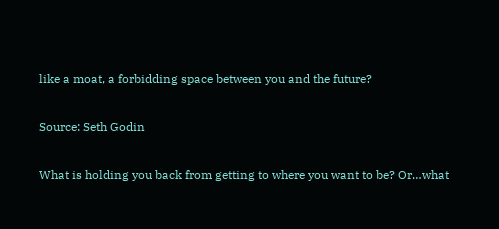like a moat, a forbidding space between you and the future?

Source: Seth Godin

What is holding you back from getting to where you want to be? Or…what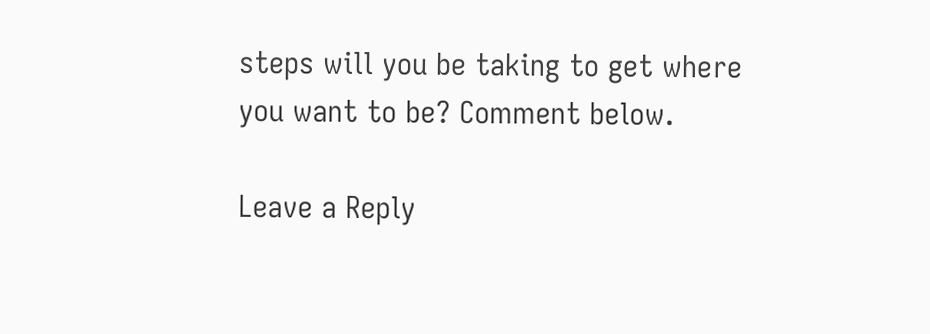steps will you be taking to get where you want to be? Comment below.

Leave a Reply